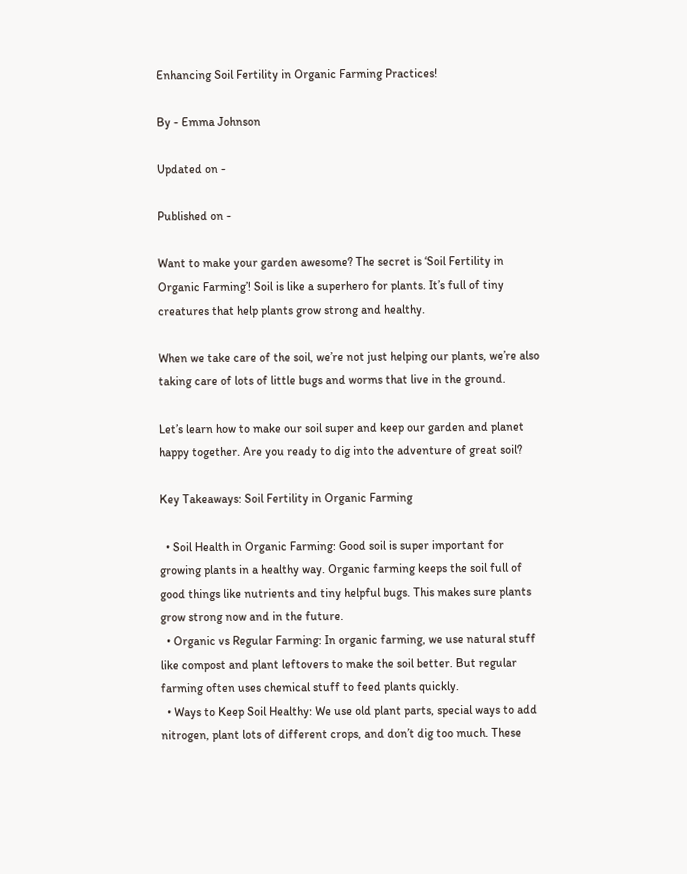Enhancing Soil Fertility in Organic Farming Practices!

By - Emma Johnson

Updated on -

Published on -

Want to make your garden awesome? The secret is ‘Soil Fertility in Organic Farming’! Soil is like a superhero for plants. It’s full of tiny creatures that help plants grow strong and healthy.

When we take care of the soil, we’re not just helping our plants, we’re also taking care of lots of little bugs and worms that live in the ground.

Let’s learn how to make our soil super and keep our garden and planet happy together. Are you ready to dig into the adventure of great soil?

Key Takeaways: Soil Fertility in Organic Farming

  • Soil Health in Organic Farming: Good soil is super important for growing plants in a healthy way. Organic farming keeps the soil full of good things like nutrients and tiny helpful bugs. This makes sure plants grow strong now and in the future.
  • Organic vs Regular Farming: In organic farming, we use natural stuff like compost and plant leftovers to make the soil better. But regular farming often uses chemical stuff to feed plants quickly.
  • Ways to Keep Soil Healthy: We use old plant parts, special ways to add nitrogen, plant lots of different crops, and don’t dig too much. These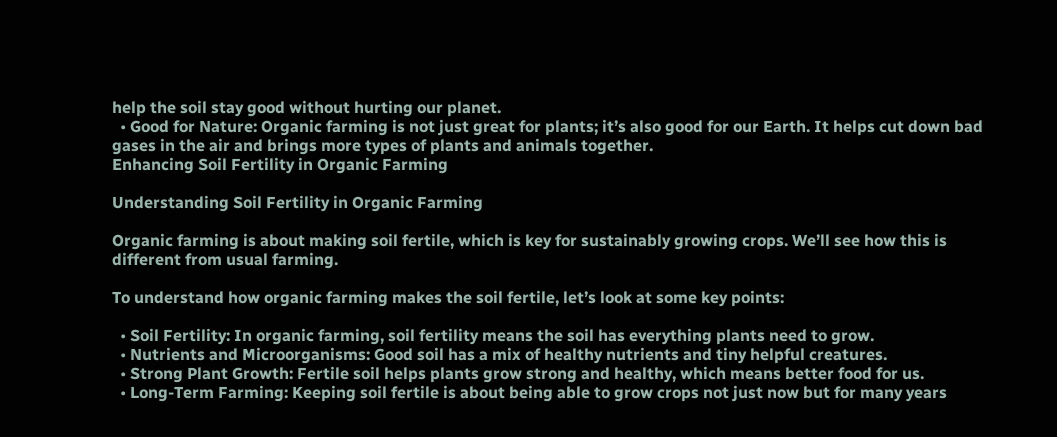help the soil stay good without hurting our planet.
  • Good for Nature: Organic farming is not just great for plants; it’s also good for our Earth. It helps cut down bad gases in the air and brings more types of plants and animals together.
Enhancing Soil Fertility in Organic Farming

Understanding Soil Fertility in Organic Farming

Organic farming is about making soil fertile, which is key for sustainably growing crops. We’ll see how this is different from usual farming.

To understand how organic farming makes the soil fertile, let’s look at some key points:

  • Soil Fertility: In organic farming, soil fertility means the soil has everything plants need to grow.
  • Nutrients and Microorganisms: Good soil has a mix of healthy nutrients and tiny helpful creatures.
  • Strong Plant Growth: Fertile soil helps plants grow strong and healthy, which means better food for us.
  • Long-Term Farming: Keeping soil fertile is about being able to grow crops not just now but for many years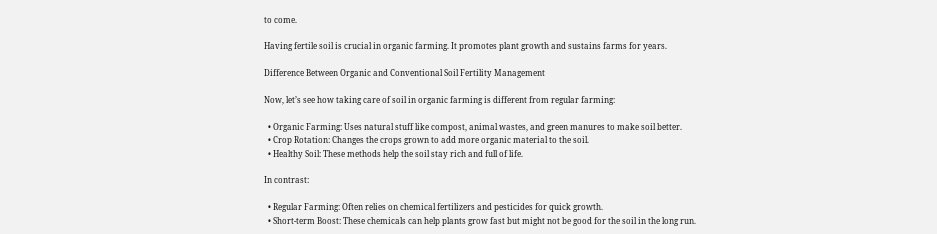to come.

Having fertile soil is crucial in organic farming. It promotes plant growth and sustains farms for years.

Difference Between Organic and Conventional Soil Fertility Management

Now, let’s see how taking care of soil in organic farming is different from regular farming:

  • Organic Farming: Uses natural stuff like compost, animal wastes, and green manures to make soil better.
  • Crop Rotation: Changes the crops grown to add more organic material to the soil.
  • Healthy Soil: These methods help the soil stay rich and full of life.

In contrast:

  • Regular Farming: Often relies on chemical fertilizers and pesticides for quick growth.
  • Short-term Boost: These chemicals can help plants grow fast but might not be good for the soil in the long run.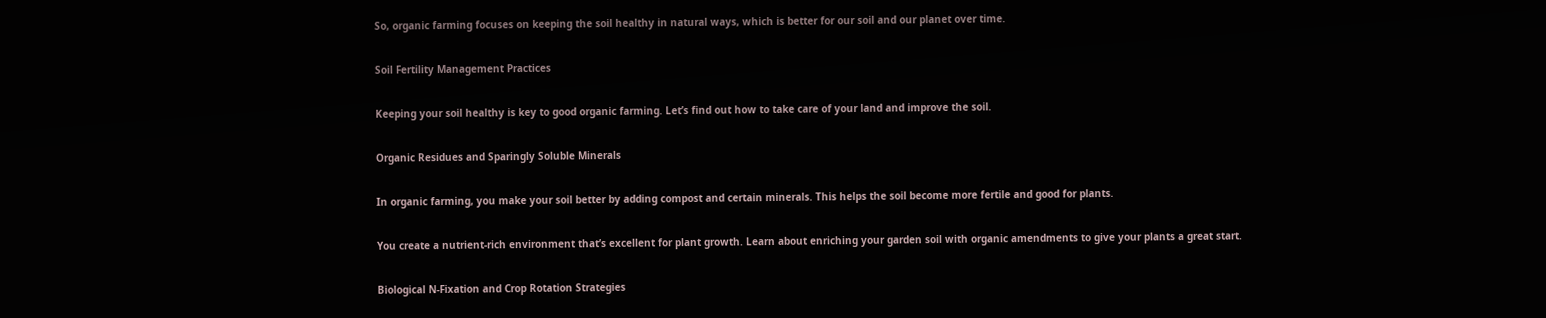So, organic farming focuses on keeping the soil healthy in natural ways, which is better for our soil and our planet over time.

Soil Fertility Management Practices

Keeping your soil healthy is key to good organic farming. Let’s find out how to take care of your land and improve the soil.

Organic Residues and Sparingly Soluble Minerals

In organic farming, you make your soil better by adding compost and certain minerals. This helps the soil become more fertile and good for plants.

You create a nutrient-rich environment that’s excellent for plant growth. Learn about enriching your garden soil with organic amendments to give your plants a great start.

Biological N-Fixation and Crop Rotation Strategies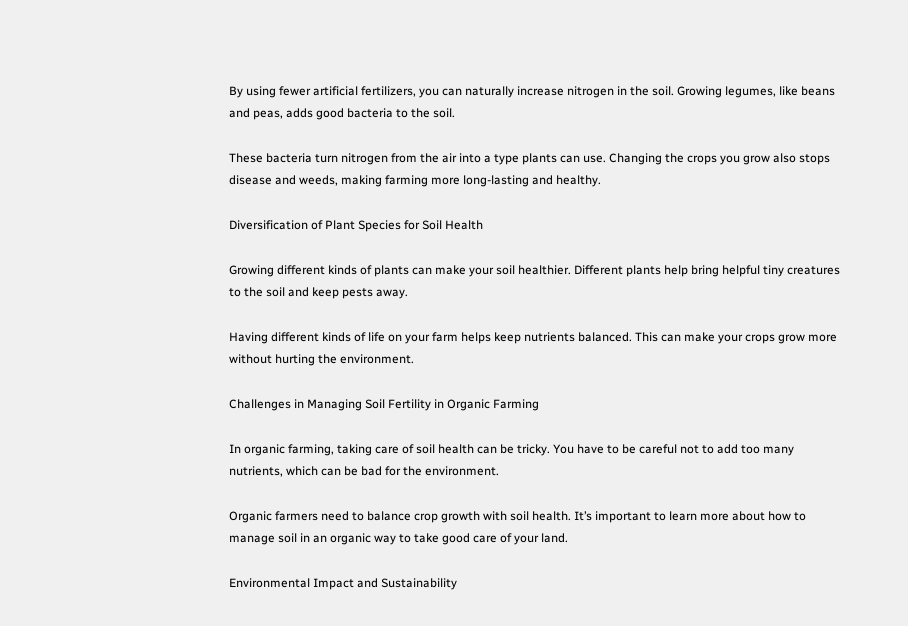By using fewer artificial fertilizers, you can naturally increase nitrogen in the soil. Growing legumes, like beans and peas, adds good bacteria to the soil.

These bacteria turn nitrogen from the air into a type plants can use. Changing the crops you grow also stops disease and weeds, making farming more long-lasting and healthy.

Diversification of Plant Species for Soil Health

Growing different kinds of plants can make your soil healthier. Different plants help bring helpful tiny creatures to the soil and keep pests away.

Having different kinds of life on your farm helps keep nutrients balanced. This can make your crops grow more without hurting the environment.

Challenges in Managing Soil Fertility in Organic Farming

In organic farming, taking care of soil health can be tricky. You have to be careful not to add too many nutrients, which can be bad for the environment.

Organic farmers need to balance crop growth with soil health. It’s important to learn more about how to manage soil in an organic way to take good care of your land.

Environmental Impact and Sustainability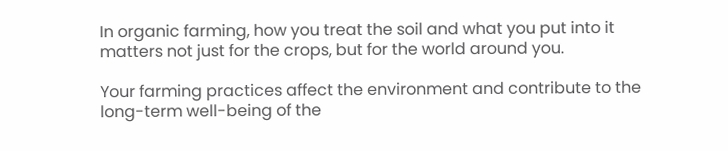In organic farming, how you treat the soil and what you put into it matters not just for the crops, but for the world around you.

Your farming practices affect the environment and contribute to the long-term well-being of the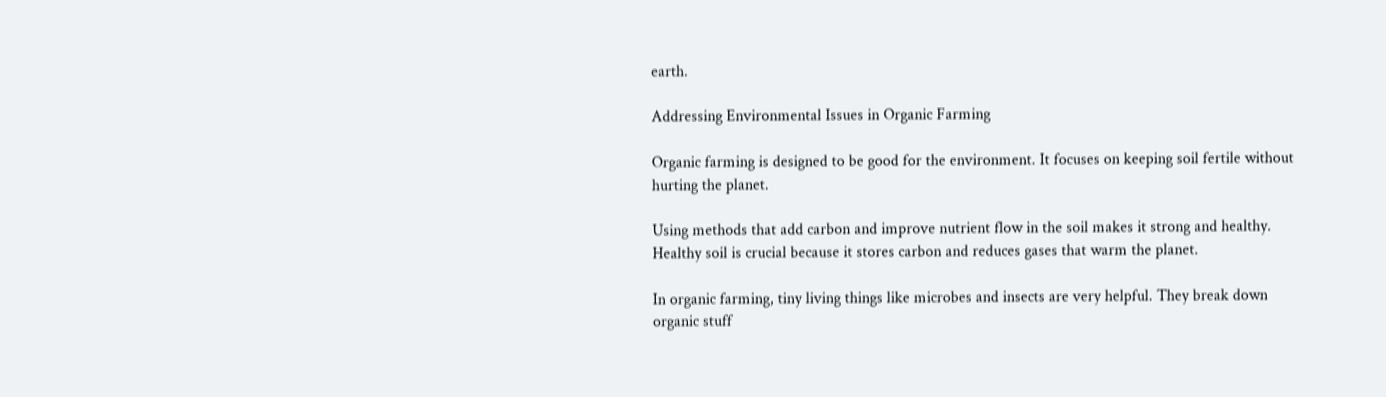earth.

Addressing Environmental Issues in Organic Farming

Organic farming is designed to be good for the environment. It focuses on keeping soil fertile without hurting the planet.

Using methods that add carbon and improve nutrient flow in the soil makes it strong and healthy. Healthy soil is crucial because it stores carbon and reduces gases that warm the planet.

In organic farming, tiny living things like microbes and insects are very helpful. They break down organic stuff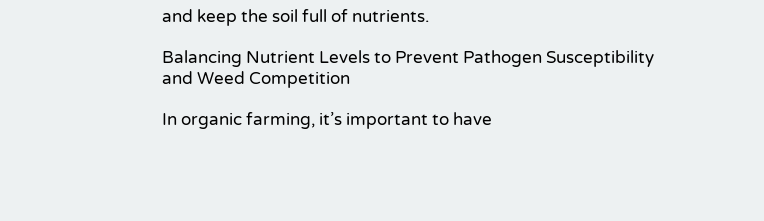and keep the soil full of nutrients.

Balancing Nutrient Levels to Prevent Pathogen Susceptibility and Weed Competition

In organic farming, it’s important to have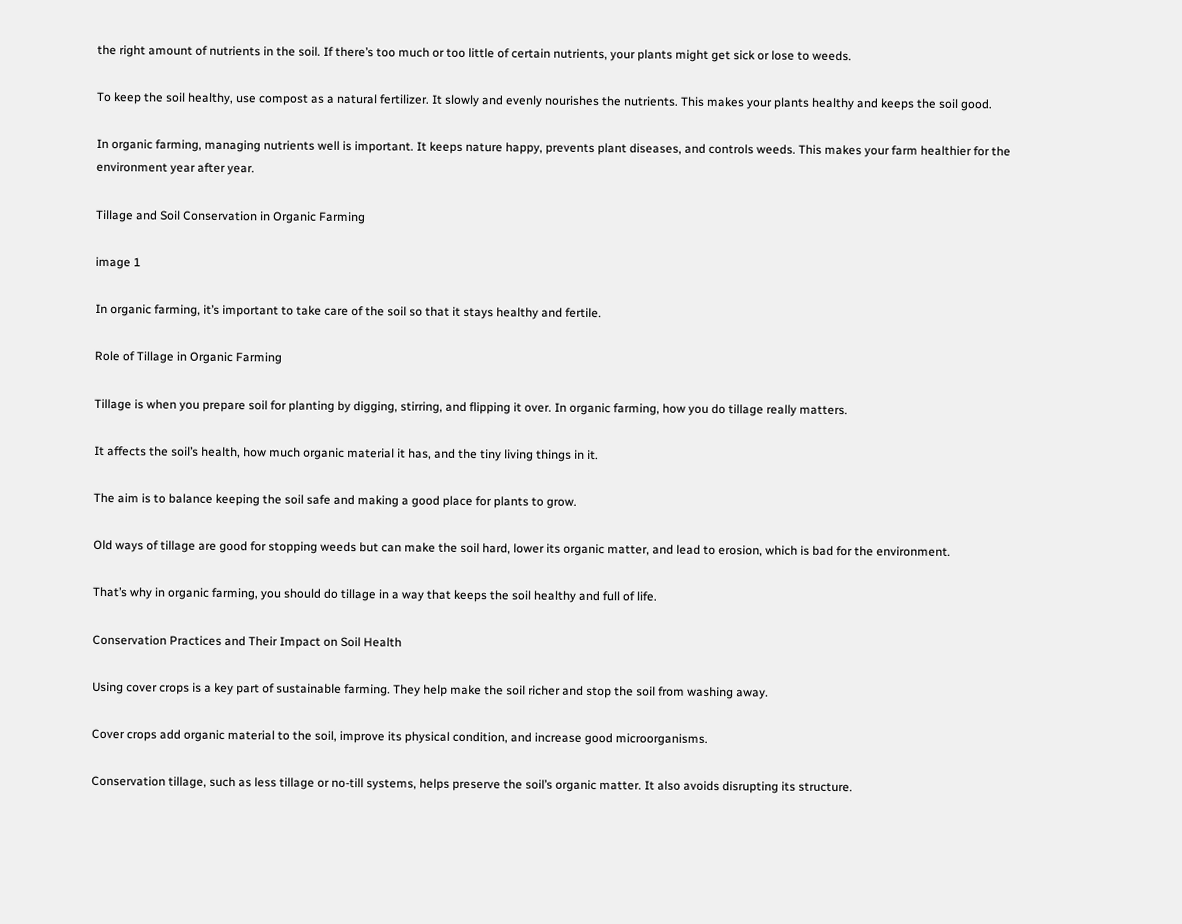the right amount of nutrients in the soil. If there’s too much or too little of certain nutrients, your plants might get sick or lose to weeds.

To keep the soil healthy, use compost as a natural fertilizer. It slowly and evenly nourishes the nutrients. This makes your plants healthy and keeps the soil good.

In organic farming, managing nutrients well is important. It keeps nature happy, prevents plant diseases, and controls weeds. This makes your farm healthier for the environment year after year.

Tillage and Soil Conservation in Organic Farming

image 1

In organic farming, it’s important to take care of the soil so that it stays healthy and fertile.

Role of Tillage in Organic Farming

Tillage is when you prepare soil for planting by digging, stirring, and flipping it over. In organic farming, how you do tillage really matters.

It affects the soil’s health, how much organic material it has, and the tiny living things in it.

The aim is to balance keeping the soil safe and making a good place for plants to grow.

Old ways of tillage are good for stopping weeds but can make the soil hard, lower its organic matter, and lead to erosion, which is bad for the environment.

That’s why in organic farming, you should do tillage in a way that keeps the soil healthy and full of life.

Conservation Practices and Their Impact on Soil Health

Using cover crops is a key part of sustainable farming. They help make the soil richer and stop the soil from washing away.

Cover crops add organic material to the soil, improve its physical condition, and increase good microorganisms.

Conservation tillage, such as less tillage or no-till systems, helps preserve the soil’s organic matter. It also avoids disrupting its structure.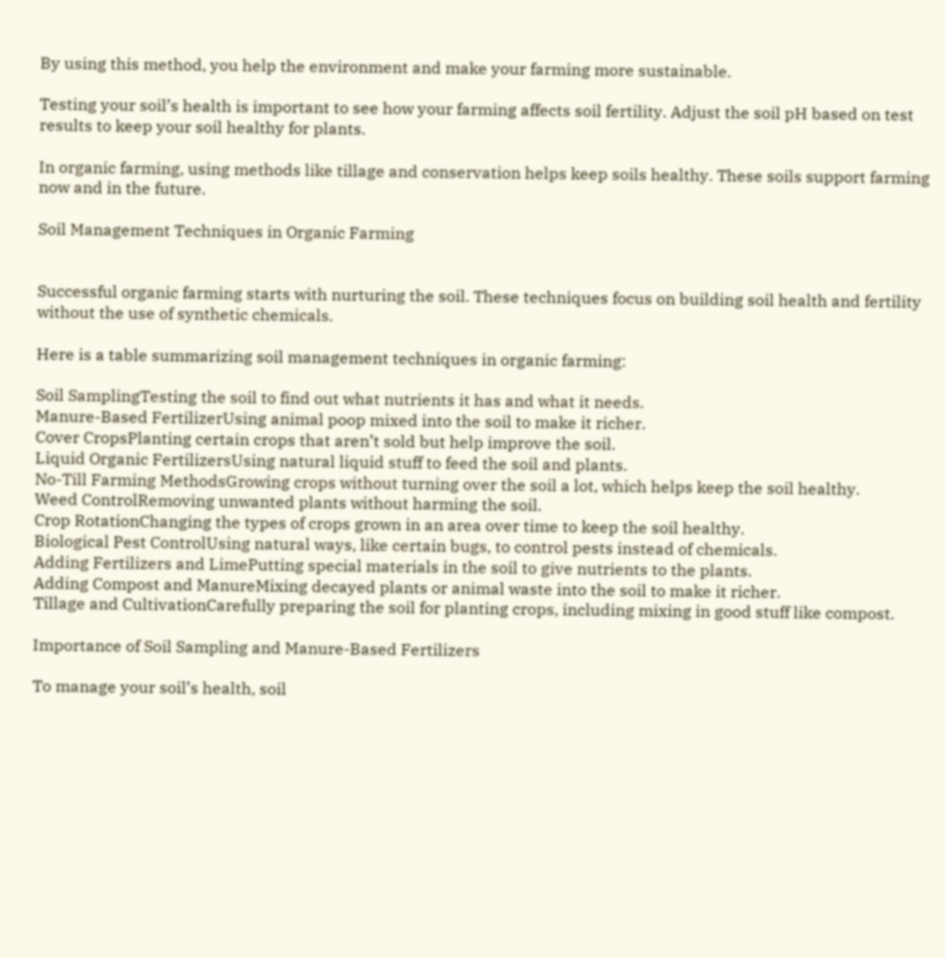By using this method, you help the environment and make your farming more sustainable.

Testing your soil’s health is important to see how your farming affects soil fertility. Adjust the soil pH based on test results to keep your soil healthy for plants.

In organic farming, using methods like tillage and conservation helps keep soils healthy. These soils support farming now and in the future.

Soil Management Techniques in Organic Farming


Successful organic farming starts with nurturing the soil. These techniques focus on building soil health and fertility without the use of synthetic chemicals.

Here is a table summarizing soil management techniques in organic farming:

Soil SamplingTesting the soil to find out what nutrients it has and what it needs.
Manure-Based FertilizerUsing animal poop mixed into the soil to make it richer.
Cover CropsPlanting certain crops that aren’t sold but help improve the soil.
Liquid Organic FertilizersUsing natural liquid stuff to feed the soil and plants.
No-Till Farming MethodsGrowing crops without turning over the soil a lot, which helps keep the soil healthy.
Weed ControlRemoving unwanted plants without harming the soil.
Crop RotationChanging the types of crops grown in an area over time to keep the soil healthy.
Biological Pest ControlUsing natural ways, like certain bugs, to control pests instead of chemicals.
Adding Fertilizers and LimePutting special materials in the soil to give nutrients to the plants.
Adding Compost and ManureMixing decayed plants or animal waste into the soil to make it richer.
Tillage and CultivationCarefully preparing the soil for planting crops, including mixing in good stuff like compost.

Importance of Soil Sampling and Manure-Based Fertilizers

To manage your soil’s health, soil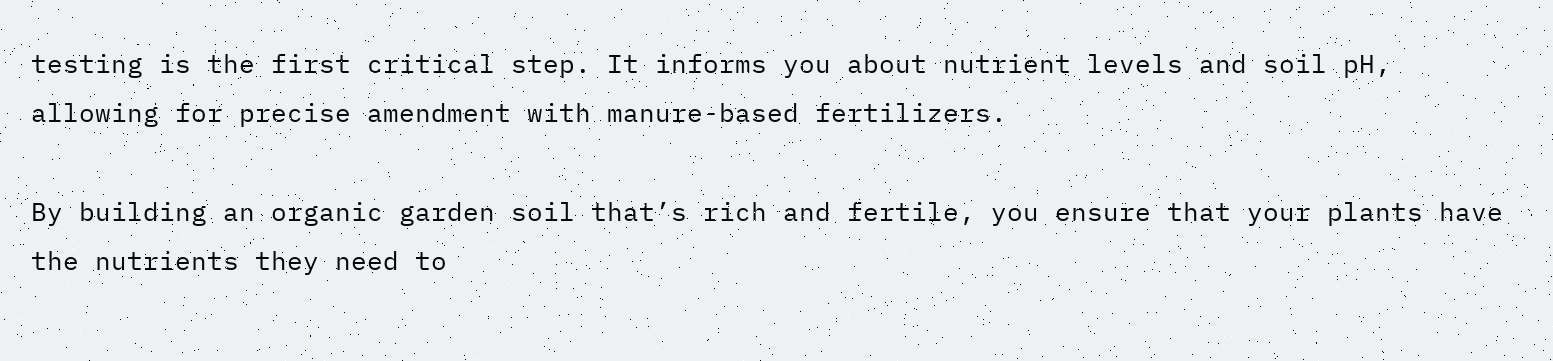testing is the first critical step. It informs you about nutrient levels and soil pH, allowing for precise amendment with manure-based fertilizers.

By building an organic garden soil that’s rich and fertile, you ensure that your plants have the nutrients they need to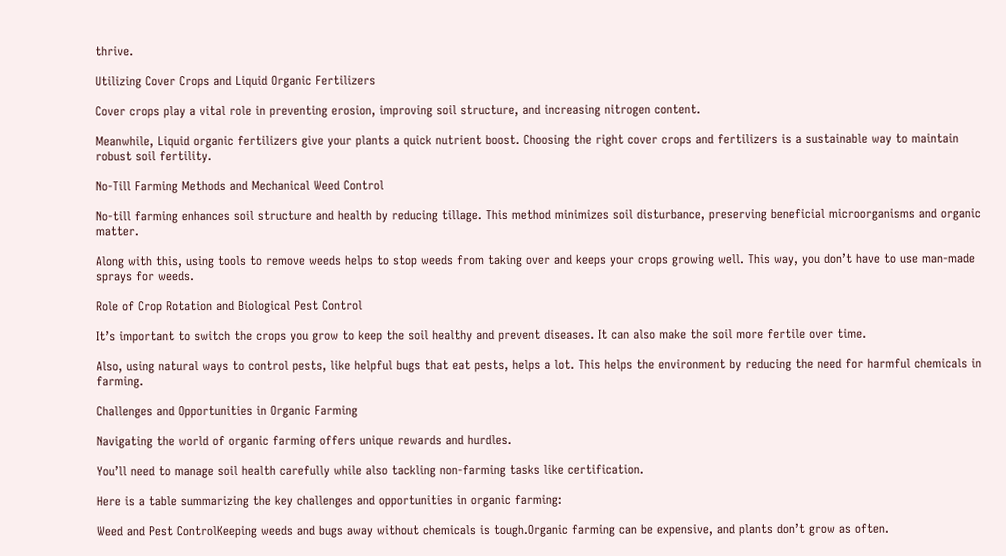thrive.

Utilizing Cover Crops and Liquid Organic Fertilizers

Cover crops play a vital role in preventing erosion, improving soil structure, and increasing nitrogen content.

Meanwhile, Liquid organic fertilizers give your plants a quick nutrient boost. Choosing the right cover crops and fertilizers is a sustainable way to maintain robust soil fertility.

No-Till Farming Methods and Mechanical Weed Control

No-till farming enhances soil structure and health by reducing tillage. This method minimizes soil disturbance, preserving beneficial microorganisms and organic matter.

Along with this, using tools to remove weeds helps to stop weeds from taking over and keeps your crops growing well. This way, you don’t have to use man-made sprays for weeds.

Role of Crop Rotation and Biological Pest Control

It’s important to switch the crops you grow to keep the soil healthy and prevent diseases. It can also make the soil more fertile over time.

Also, using natural ways to control pests, like helpful bugs that eat pests, helps a lot. This helps the environment by reducing the need for harmful chemicals in farming.

Challenges and Opportunities in Organic Farming

Navigating the world of organic farming offers unique rewards and hurdles.

You’ll need to manage soil health carefully while also tackling non-farming tasks like certification.

Here is a table summarizing the key challenges and opportunities in organic farming:

Weed and Pest ControlKeeping weeds and bugs away without chemicals is tough.Organic farming can be expensive, and plants don’t grow as often.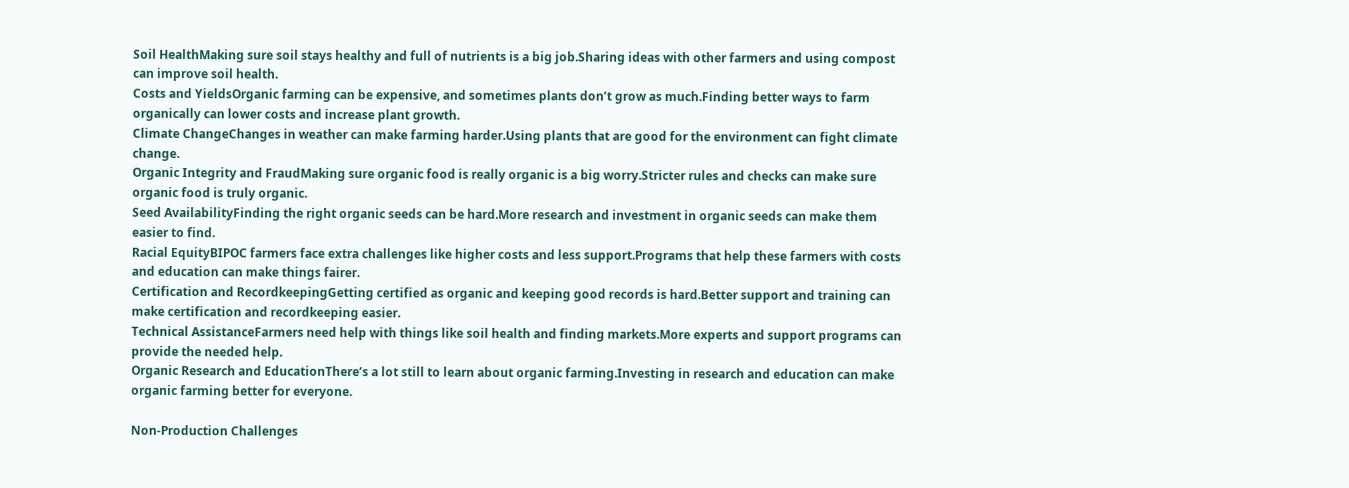Soil HealthMaking sure soil stays healthy and full of nutrients is a big job.Sharing ideas with other farmers and using compost can improve soil health.
Costs and YieldsOrganic farming can be expensive, and sometimes plants don’t grow as much.Finding better ways to farm organically can lower costs and increase plant growth.
Climate ChangeChanges in weather can make farming harder.Using plants that are good for the environment can fight climate change.
Organic Integrity and FraudMaking sure organic food is really organic is a big worry.Stricter rules and checks can make sure organic food is truly organic.
Seed AvailabilityFinding the right organic seeds can be hard.More research and investment in organic seeds can make them easier to find.
Racial EquityBIPOC farmers face extra challenges like higher costs and less support.Programs that help these farmers with costs and education can make things fairer.
Certification and RecordkeepingGetting certified as organic and keeping good records is hard.Better support and training can make certification and recordkeeping easier.
Technical AssistanceFarmers need help with things like soil health and finding markets.More experts and support programs can provide the needed help.
Organic Research and EducationThere’s a lot still to learn about organic farming.Investing in research and education can make organic farming better for everyone.

Non-Production Challenges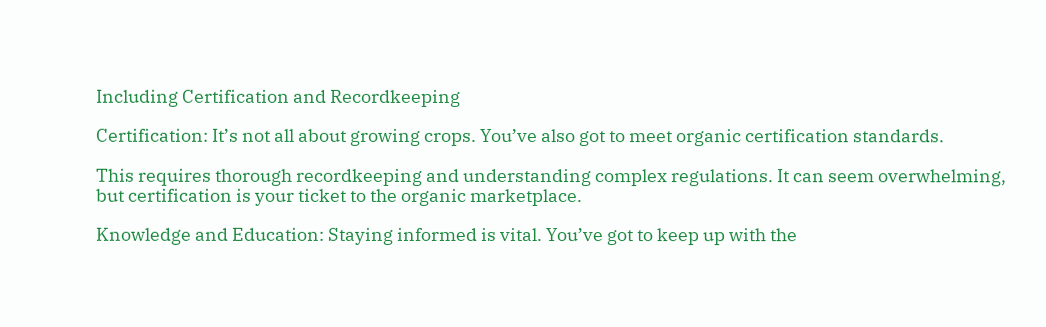Including Certification and Recordkeeping

Certification: It’s not all about growing crops. You’ve also got to meet organic certification standards.

This requires thorough recordkeeping and understanding complex regulations. It can seem overwhelming, but certification is your ticket to the organic marketplace.

Knowledge and Education: Staying informed is vital. You’ve got to keep up with the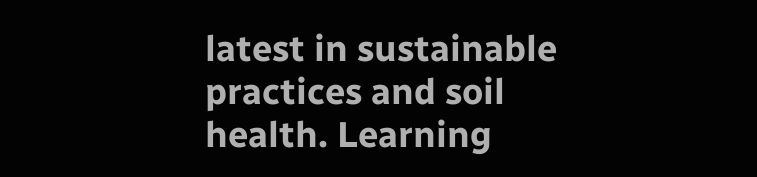latest in sustainable practices and soil health. Learning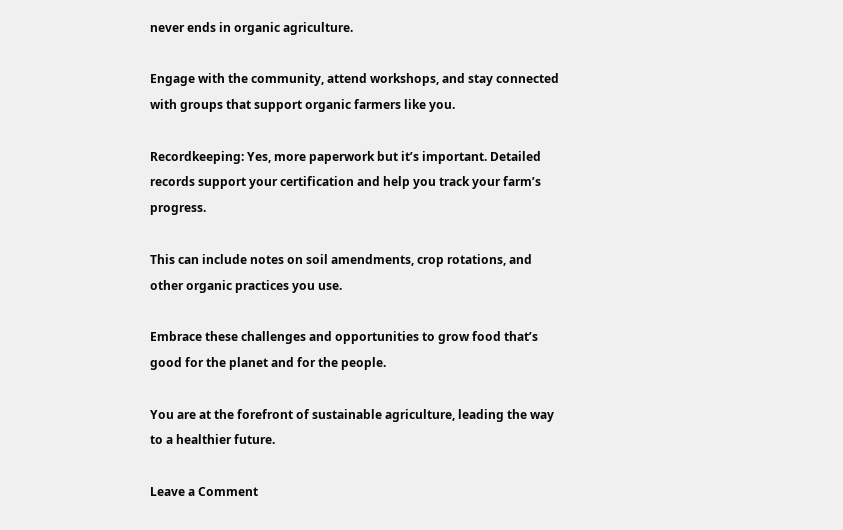never ends in organic agriculture.

Engage with the community, attend workshops, and stay connected with groups that support organic farmers like you.

Recordkeeping: Yes, more paperwork but it’s important. Detailed records support your certification and help you track your farm’s progress.

This can include notes on soil amendments, crop rotations, and other organic practices you use.

Embrace these challenges and opportunities to grow food that’s good for the planet and for the people.

You are at the forefront of sustainable agriculture, leading the way to a healthier future.

Leave a Comment